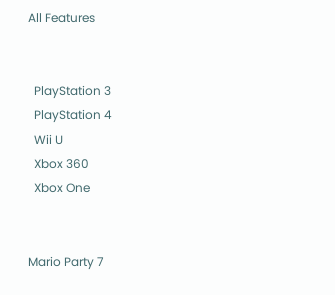All Features


  PlayStation 3
  PlayStation 4
  Wii U
  Xbox 360
  Xbox One


Mario Party 7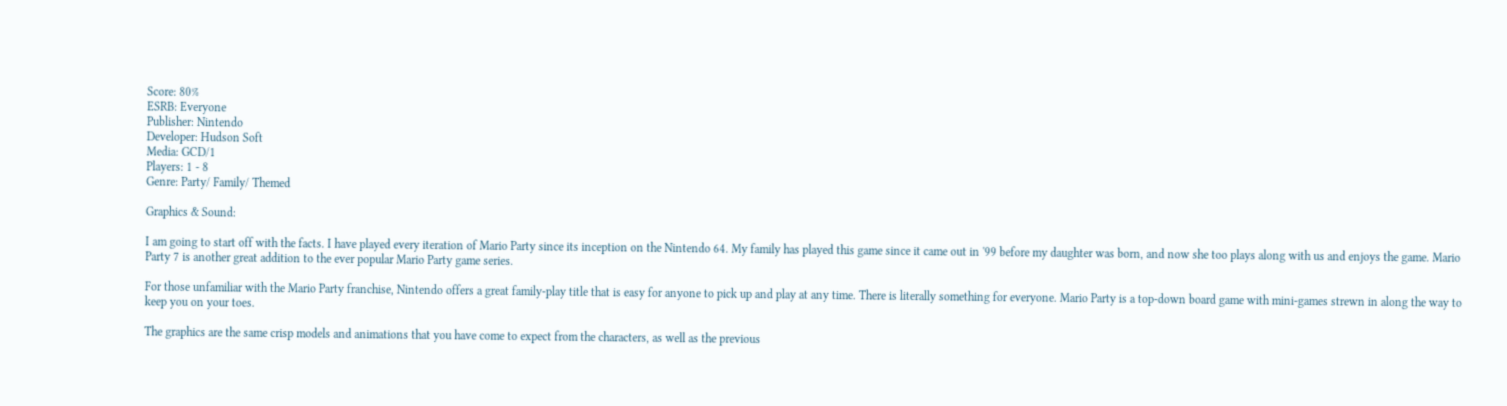Score: 80%
ESRB: Everyone
Publisher: Nintendo
Developer: Hudson Soft
Media: GCD/1
Players: 1 - 8
Genre: Party/ Family/ Themed

Graphics & Sound:

I am going to start off with the facts. I have played every iteration of Mario Party since its inception on the Nintendo 64. My family has played this game since it came out in '99 before my daughter was born, and now she too plays along with us and enjoys the game. Mario Party 7 is another great addition to the ever popular Mario Party game series.

For those unfamiliar with the Mario Party franchise, Nintendo offers a great family-play title that is easy for anyone to pick up and play at any time. There is literally something for everyone. Mario Party is a top-down board game with mini-games strewn in along the way to keep you on your toes.

The graphics are the same crisp models and animations that you have come to expect from the characters, as well as the previous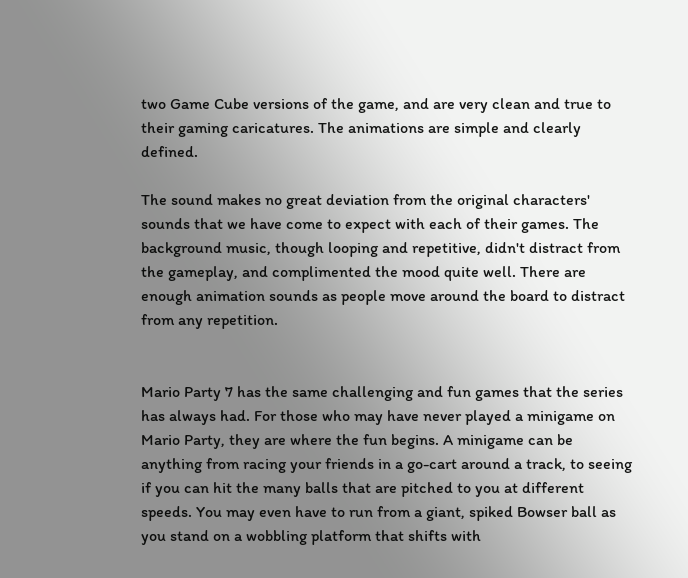two Game Cube versions of the game, and are very clean and true to their gaming caricatures. The animations are simple and clearly defined.

The sound makes no great deviation from the original characters' sounds that we have come to expect with each of their games. The background music, though looping and repetitive, didn't distract from the gameplay, and complimented the mood quite well. There are enough animation sounds as people move around the board to distract from any repetition.


Mario Party 7 has the same challenging and fun games that the series has always had. For those who may have never played a minigame on Mario Party, they are where the fun begins. A minigame can be anything from racing your friends in a go-cart around a track, to seeing if you can hit the many balls that are pitched to you at different speeds. You may even have to run from a giant, spiked Bowser ball as you stand on a wobbling platform that shifts with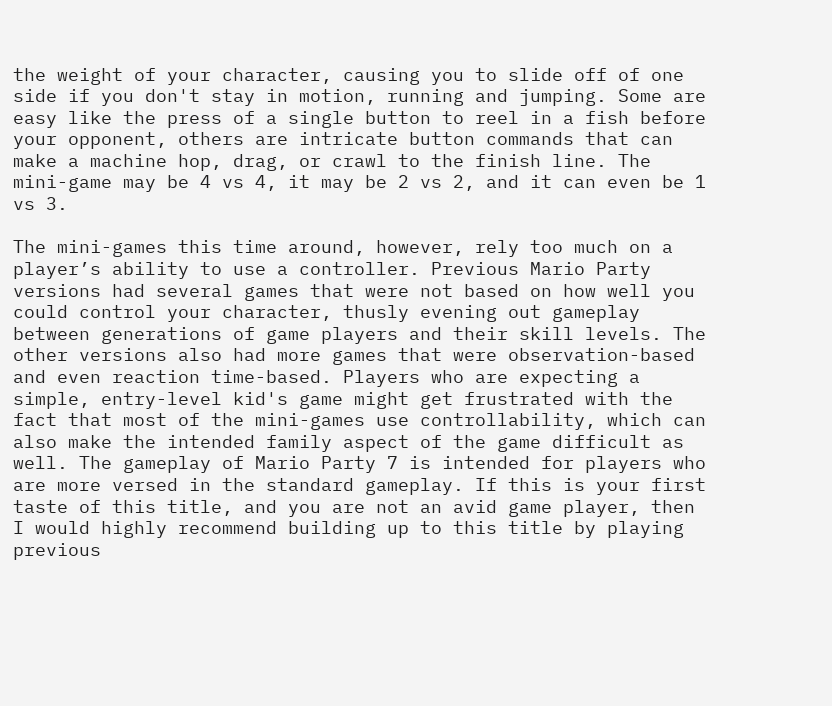the weight of your character, causing you to slide off of one side if you don't stay in motion, running and jumping. Some are easy like the press of a single button to reel in a fish before your opponent, others are intricate button commands that can make a machine hop, drag, or crawl to the finish line. The mini-game may be 4 vs 4, it may be 2 vs 2, and it can even be 1 vs 3.

The mini-games this time around, however, rely too much on a player’s ability to use a controller. Previous Mario Party versions had several games that were not based on how well you could control your character, thusly evening out gameplay between generations of game players and their skill levels. The other versions also had more games that were observation-based and even reaction time-based. Players who are expecting a simple, entry-level kid's game might get frustrated with the fact that most of the mini-games use controllability, which can also make the intended family aspect of the game difficult as well. The gameplay of Mario Party 7 is intended for players who are more versed in the standard gameplay. If this is your first taste of this title, and you are not an avid game player, then I would highly recommend building up to this title by playing previous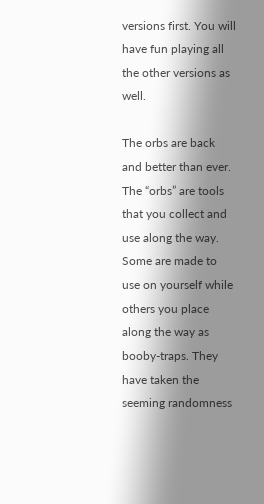versions first. You will have fun playing all the other versions as well.

The orbs are back and better than ever. The “orbs” are tools that you collect and use along the way. Some are made to use on yourself while others you place along the way as booby-traps. They have taken the seeming randomness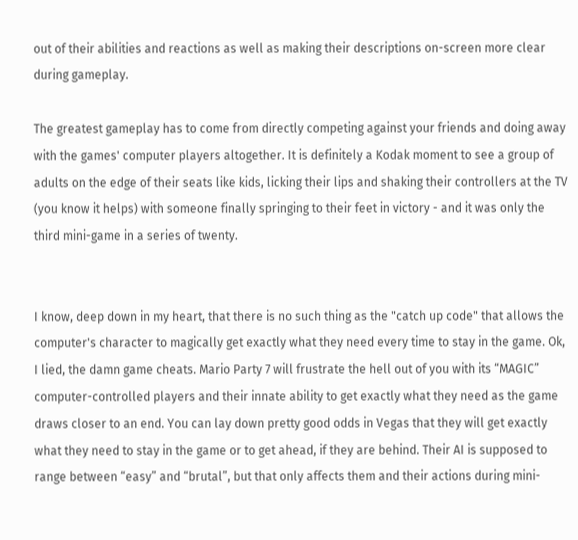out of their abilities and reactions as well as making their descriptions on-screen more clear during gameplay.

The greatest gameplay has to come from directly competing against your friends and doing away with the games' computer players altogether. It is definitely a Kodak moment to see a group of adults on the edge of their seats like kids, licking their lips and shaking their controllers at the TV (you know it helps) with someone finally springing to their feet in victory - and it was only the third mini-game in a series of twenty.


I know, deep down in my heart, that there is no such thing as the "catch up code" that allows the computer's character to magically get exactly what they need every time to stay in the game. Ok, I lied, the damn game cheats. Mario Party 7 will frustrate the hell out of you with its “MAGIC” computer-controlled players and their innate ability to get exactly what they need as the game draws closer to an end. You can lay down pretty good odds in Vegas that they will get exactly what they need to stay in the game or to get ahead, if they are behind. Their AI is supposed to range between “easy” and “brutal”, but that only affects them and their actions during mini-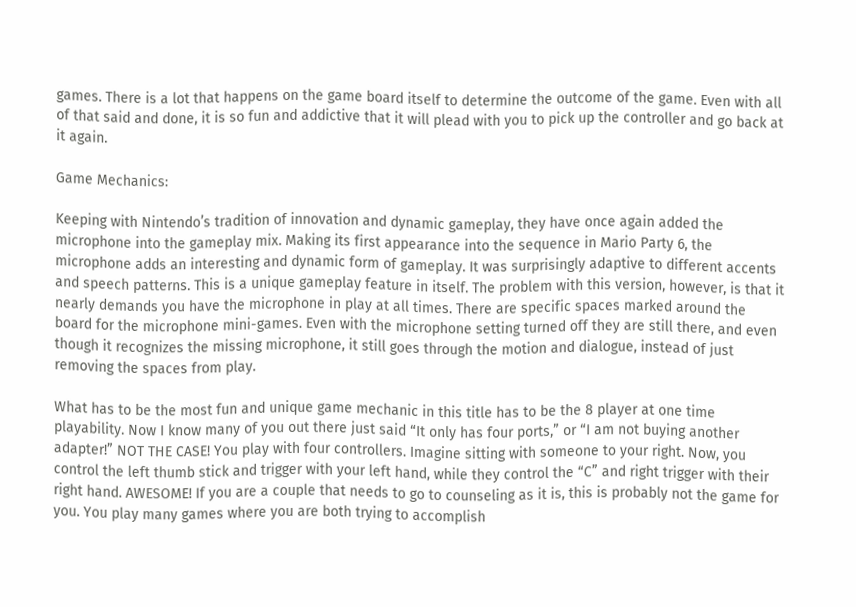games. There is a lot that happens on the game board itself to determine the outcome of the game. Even with all of that said and done, it is so fun and addictive that it will plead with you to pick up the controller and go back at it again.

Game Mechanics:

Keeping with Nintendo’s tradition of innovation and dynamic gameplay, they have once again added the microphone into the gameplay mix. Making its first appearance into the sequence in Mario Party 6, the microphone adds an interesting and dynamic form of gameplay. It was surprisingly adaptive to different accents and speech patterns. This is a unique gameplay feature in itself. The problem with this version, however, is that it nearly demands you have the microphone in play at all times. There are specific spaces marked around the board for the microphone mini-games. Even with the microphone setting turned off they are still there, and even though it recognizes the missing microphone, it still goes through the motion and dialogue, instead of just removing the spaces from play.

What has to be the most fun and unique game mechanic in this title has to be the 8 player at one time playability. Now I know many of you out there just said “It only has four ports,” or “I am not buying another adapter!” NOT THE CASE! You play with four controllers. Imagine sitting with someone to your right. Now, you control the left thumb stick and trigger with your left hand, while they control the “C” and right trigger with their right hand. AWESOME! If you are a couple that needs to go to counseling as it is, this is probably not the game for you. You play many games where you are both trying to accomplish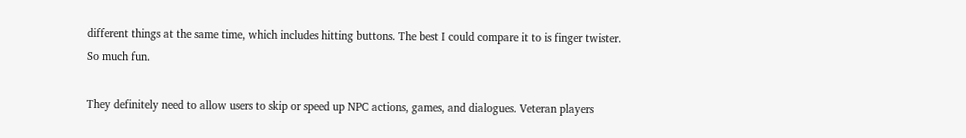different things at the same time, which includes hitting buttons. The best I could compare it to is finger twister. So much fun.

They definitely need to allow users to skip or speed up NPC actions, games, and dialogues. Veteran players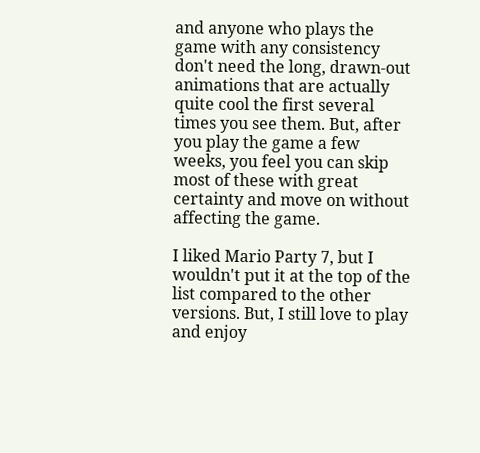and anyone who plays the game with any consistency don't need the long, drawn-out animations that are actually quite cool the first several times you see them. But, after you play the game a few weeks, you feel you can skip most of these with great certainty and move on without affecting the game.

I liked Mario Party 7, but I wouldn't put it at the top of the list compared to the other versions. But, I still love to play and enjoy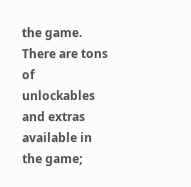the game. There are tons of unlockables and extras available in the game;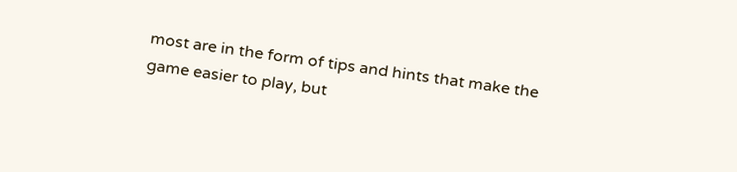most are in the form of tips and hints that make the game easier to play, but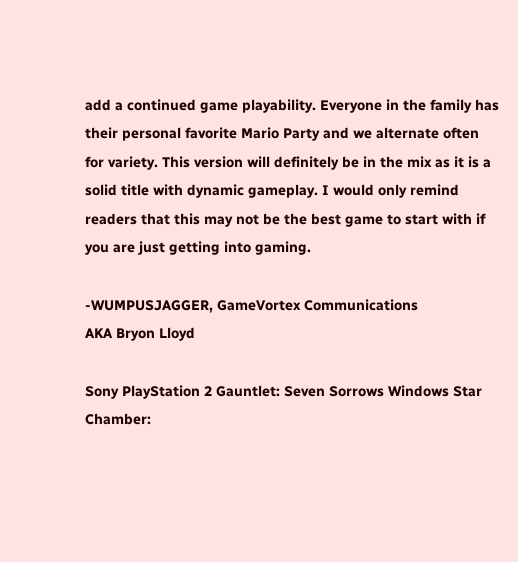add a continued game playability. Everyone in the family has their personal favorite Mario Party and we alternate often for variety. This version will definitely be in the mix as it is a solid title with dynamic gameplay. I would only remind readers that this may not be the best game to start with if you are just getting into gaming.

-WUMPUSJAGGER, GameVortex Communications
AKA Bryon Lloyd

Sony PlayStation 2 Gauntlet: Seven Sorrows Windows Star Chamber: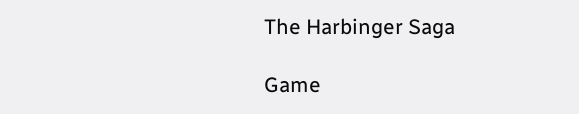The Harbinger Saga

Game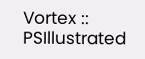Vortex :: PSIllustrated